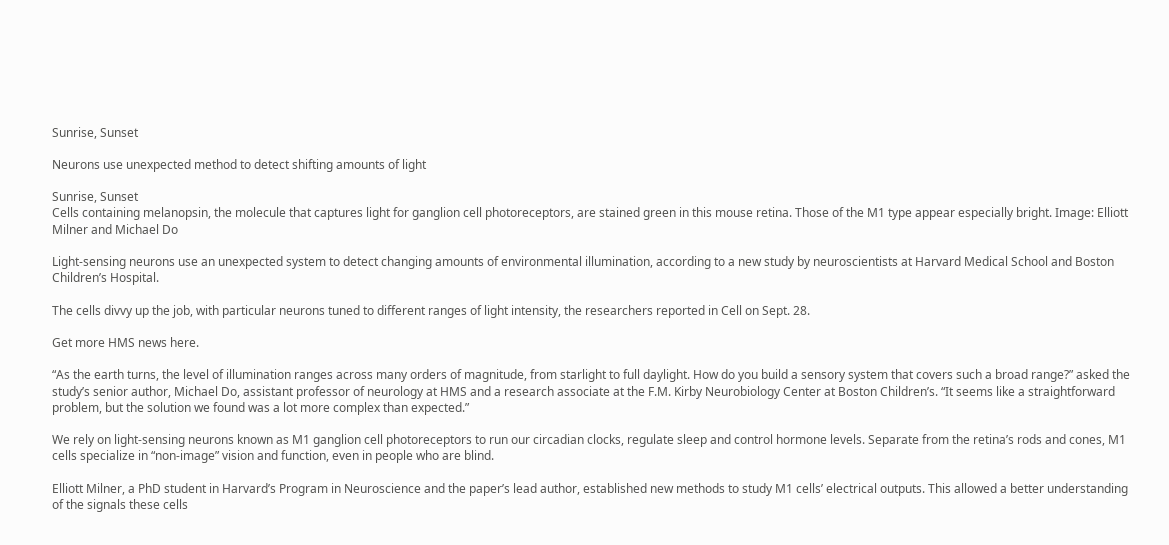Sunrise, Sunset

Neurons use unexpected method to detect shifting amounts of light

Sunrise, Sunset
Cells containing melanopsin, the molecule that captures light for ganglion cell photoreceptors, are stained green in this mouse retina. Those of the M1 type appear especially bright. Image: Elliott Milner and Michael Do

Light-sensing neurons use an unexpected system to detect changing amounts of environmental illumination, according to a new study by neuroscientists at Harvard Medical School and Boston Children’s Hospital.

The cells divvy up the job, with particular neurons tuned to different ranges of light intensity, the researchers reported in Cell on Sept. 28.

Get more HMS news here.

“As the earth turns, the level of illumination ranges across many orders of magnitude, from starlight to full daylight. How do you build a sensory system that covers such a broad range?” asked the study’s senior author, Michael Do, assistant professor of neurology at HMS and a research associate at the F.M. Kirby Neurobiology Center at Boston Children’s. “It seems like a straightforward problem, but the solution we found was a lot more complex than expected.”

We rely on light-sensing neurons known as M1 ganglion cell photoreceptors to run our circadian clocks, regulate sleep and control hormone levels. Separate from the retina’s rods and cones, M1 cells specialize in “non-image” vision and function, even in people who are blind.

Elliott Milner, a PhD student in Harvard’s Program in Neuroscience and the paper’s lead author, established new methods to study M1 cells’ electrical outputs. This allowed a better understanding of the signals these cells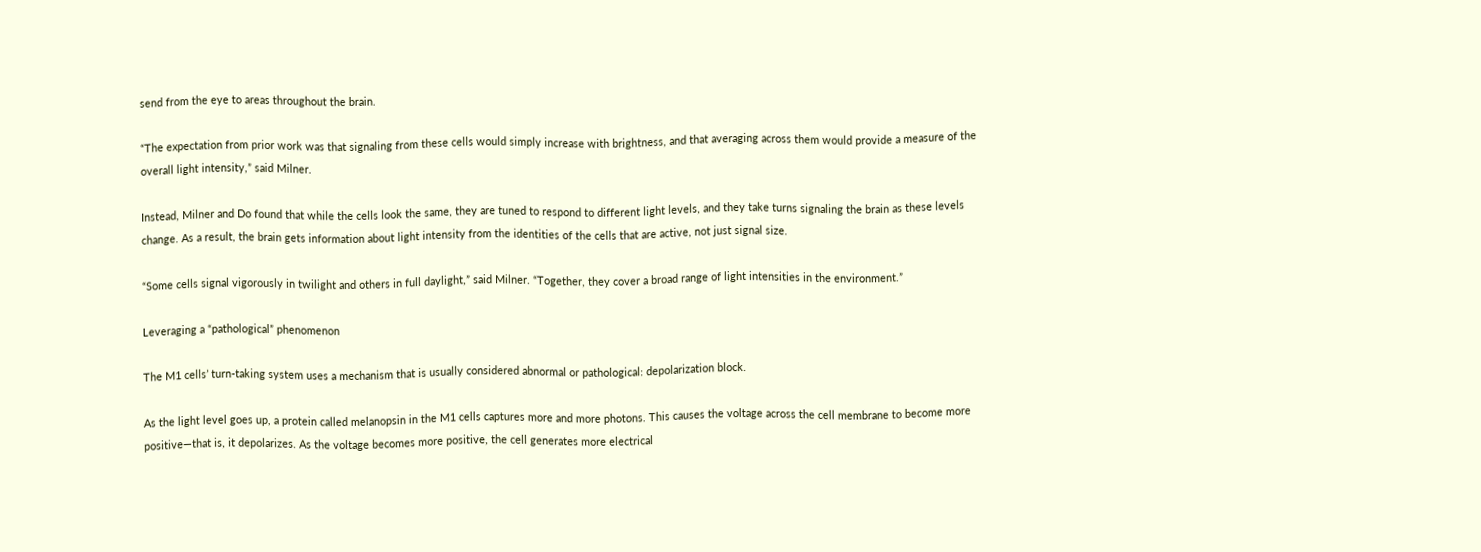send from the eye to areas throughout the brain.

“The expectation from prior work was that signaling from these cells would simply increase with brightness, and that averaging across them would provide a measure of the overall light intensity,” said Milner.

Instead, Milner and Do found that while the cells look the same, they are tuned to respond to different light levels, and they take turns signaling the brain as these levels change. As a result, the brain gets information about light intensity from the identities of the cells that are active, not just signal size.

“Some cells signal vigorously in twilight and others in full daylight,” said Milner. “Together, they cover a broad range of light intensities in the environment.”

Leveraging a “pathological” phenomenon

The M1 cells’ turn-taking system uses a mechanism that is usually considered abnormal or pathological: depolarization block.

As the light level goes up, a protein called melanopsin in the M1 cells captures more and more photons. This causes the voltage across the cell membrane to become more positive—that is, it depolarizes. As the voltage becomes more positive, the cell generates more electrical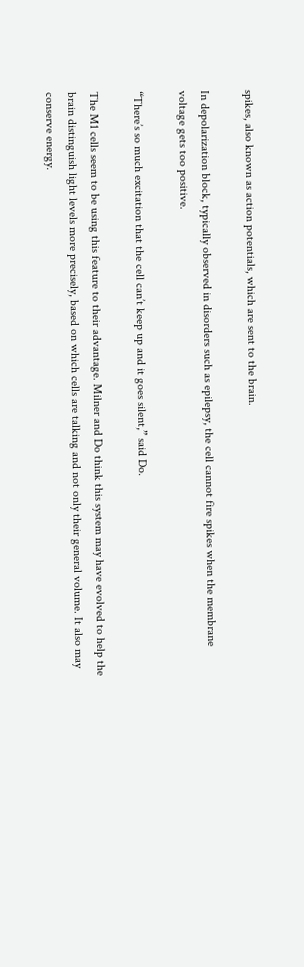spikes, also known as action potentials, which are sent to the brain.

In depolarization block, typically observed in disorders such as epilepsy, the cell cannot fire spikes when the membrane voltage gets too positive.

“There’s so much excitation that the cell can’t keep up and it goes silent,” said Do.

The M1 cells seem to be using this feature to their advantage. Milner and Do think this system may have evolved to help the brain distinguish light levels more precisely, based on which cells are talking and not only their general volume. It also may conserve energy.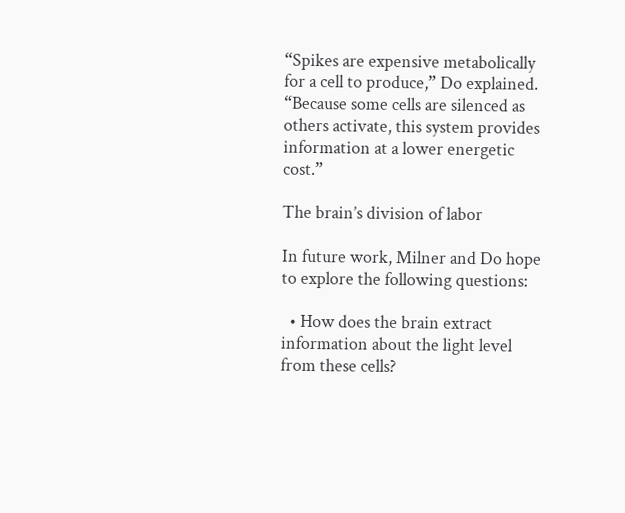“Spikes are expensive metabolically for a cell to produce,” Do explained. “Because some cells are silenced as others activate, this system provides information at a lower energetic cost.”

The brain’s division of labor

In future work, Milner and Do hope to explore the following questions:

  • How does the brain extract information about the light level from these cells?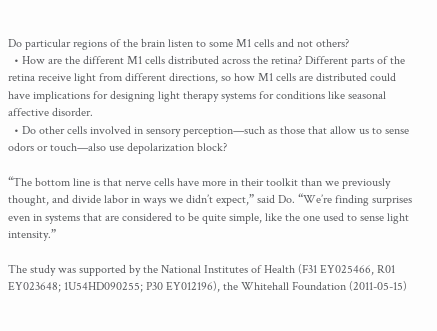Do particular regions of the brain listen to some M1 cells and not others?
  • How are the different M1 cells distributed across the retina? Different parts of the retina receive light from different directions, so how M1 cells are distributed could have implications for designing light therapy systems for conditions like seasonal affective disorder.
  • Do other cells involved in sensory perception—such as those that allow us to sense odors or touch—also use depolarization block?

“The bottom line is that nerve cells have more in their toolkit than we previously thought, and divide labor in ways we didn’t expect,” said Do. “We’re finding surprises even in systems that are considered to be quite simple, like the one used to sense light intensity.”

The study was supported by the National Institutes of Health (F31 EY025466, R01 EY023648; 1U54HD090255; P30 EY012196), the Whitehall Foundation (2011-05-15)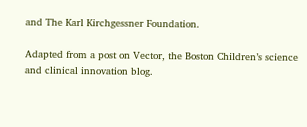and The Karl Kirchgessner Foundation.

Adapted from a post on Vector, the Boston Children’s science and clinical innovation blog.